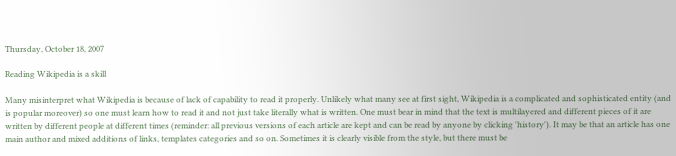Thursday, October 18, 2007

Reading Wikipedia is a skill

Many misinterpret what Wikipedia is because of lack of capability to read it properly. Unlikely what many see at first sight, Wikipedia is a complicated and sophisticated entity (and is popular moreover) so one must learn how to read it and not just take literally what is written. One must bear in mind that the text is multilayered and different pieces of it are written by different people at different times (reminder: all previous versions of each article are kept and can be read by anyone by clicking 'history'). It may be that an article has one main author and mixed additions of links, templates categories and so on. Sometimes it is clearly visible from the style, but there must be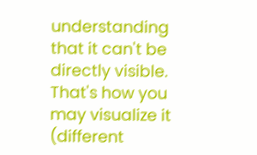understanding that it can't be directly visible. That's how you may visualize it (different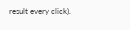result every click).